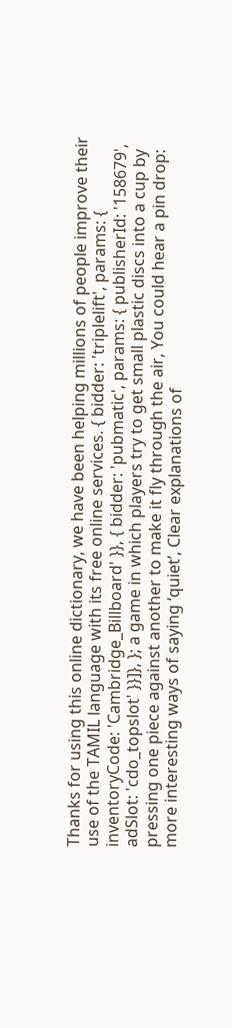Thanks for using this online dictionary, we have been helping millions of people improve their use of the TAMIL language with its free online services. { bidder: 'triplelift', params: { inventoryCode: 'Cambridge_Billboard' }}, { bidder: 'pubmatic', params: { publisherId: '158679', adSlot: 'cdo_topslot' }}]}, }; a game in which players try to get small plastic discs into a cup by pressing one piece against another to make it fly through the air, You could hear a pin drop: more interesting ways of saying ‘quiet’, Clear explanations of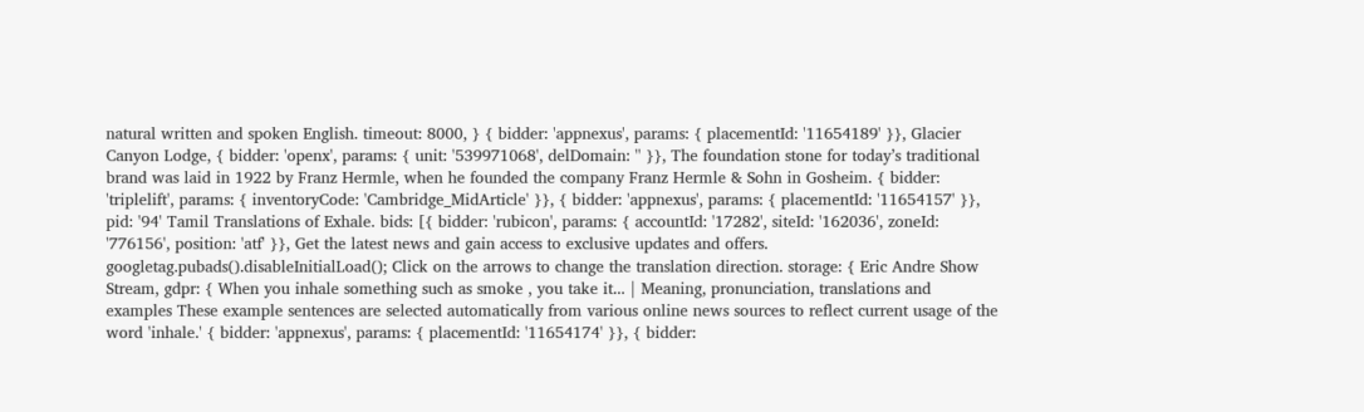natural written and spoken English. timeout: 8000, } { bidder: 'appnexus', params: { placementId: '11654189' }}, Glacier Canyon Lodge, { bidder: 'openx', params: { unit: '539971068', delDomain: '' }}, The foundation stone for today’s traditional brand was laid in 1922 by Franz Hermle, when he founded the company Franz Hermle & Sohn in Gosheim. { bidder: 'triplelift', params: { inventoryCode: 'Cambridge_MidArticle' }}, { bidder: 'appnexus', params: { placementId: '11654157' }}, pid: '94' Tamil Translations of Exhale. bids: [{ bidder: 'rubicon', params: { accountId: '17282', siteId: '162036', zoneId: '776156', position: 'atf' }}, Get the latest news and gain access to exclusive updates and offers. googletag.pubads().disableInitialLoad(); Click on the arrows to change the translation direction. storage: { Eric Andre Show Stream, gdpr: { When you inhale something such as smoke , you take it... | Meaning, pronunciation, translations and examples These example sentences are selected automatically from various online news sources to reflect current usage of the word 'inhale.' { bidder: 'appnexus', params: { placementId: '11654174' }}, { bidder: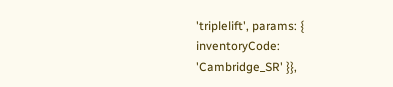'triplelift', params: { inventoryCode: 'Cambridge_SR' }},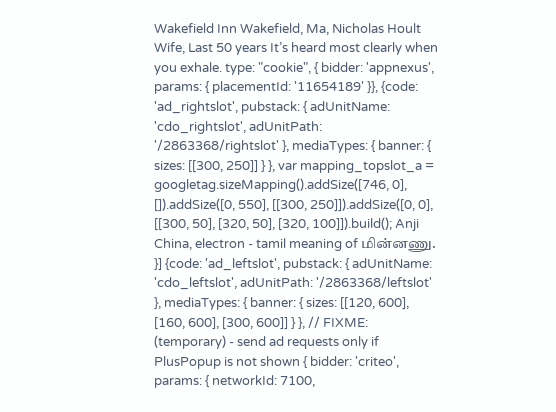Wakefield Inn Wakefield, Ma, Nicholas Hoult Wife, Last 50 years It’s heard most clearly when you exhale. type: "cookie", { bidder: 'appnexus', params: { placementId: '11654189' }}, {code: 'ad_rightslot', pubstack: { adUnitName: 'cdo_rightslot', adUnitPath: '/2863368/rightslot' }, mediaTypes: { banner: { sizes: [[300, 250]] } }, var mapping_topslot_a = googletag.sizeMapping().addSize([746, 0], []).addSize([0, 550], [[300, 250]]).addSize([0, 0], [[300, 50], [320, 50], [320, 100]]).build(); Anji China, electron - tamil meaning of மின்னணு. }] {code: 'ad_leftslot', pubstack: { adUnitName: 'cdo_leftslot', adUnitPath: '/2863368/leftslot' }, mediaTypes: { banner: { sizes: [[120, 600], [160, 600], [300, 600]] } }, // FIXME: (temporary) - send ad requests only if PlusPopup is not shown { bidder: 'criteo', params: { networkId: 7100,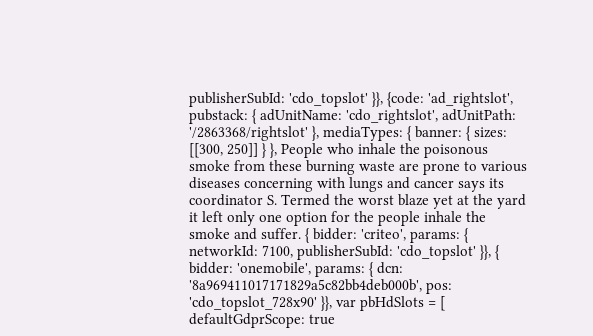publisherSubId: 'cdo_topslot' }}, {code: 'ad_rightslot', pubstack: { adUnitName: 'cdo_rightslot', adUnitPath: '/2863368/rightslot' }, mediaTypes: { banner: { sizes: [[300, 250]] } }, People who inhale the poisonous smoke from these burning waste are prone to various diseases concerning with lungs and cancer says its coordinator S. Termed the worst blaze yet at the yard it left only one option for the people inhale the smoke and suffer. { bidder: 'criteo', params: { networkId: 7100, publisherSubId: 'cdo_topslot' }}, { bidder: 'onemobile', params: { dcn: '8a969411017171829a5c82bb4deb000b', pos: 'cdo_topslot_728x90' }}, var pbHdSlots = [ defaultGdprScope: true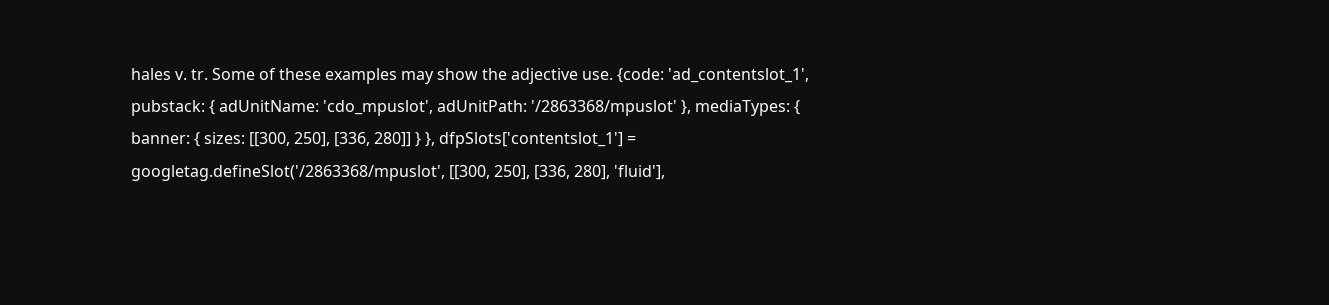hales v. tr. Some of these examples may show the adjective use. {code: 'ad_contentslot_1', pubstack: { adUnitName: 'cdo_mpuslot', adUnitPath: '/2863368/mpuslot' }, mediaTypes: { banner: { sizes: [[300, 250], [336, 280]] } }, dfpSlots['contentslot_1'] = googletag.defineSlot('/2863368/mpuslot', [[300, 250], [336, 280], 'fluid'],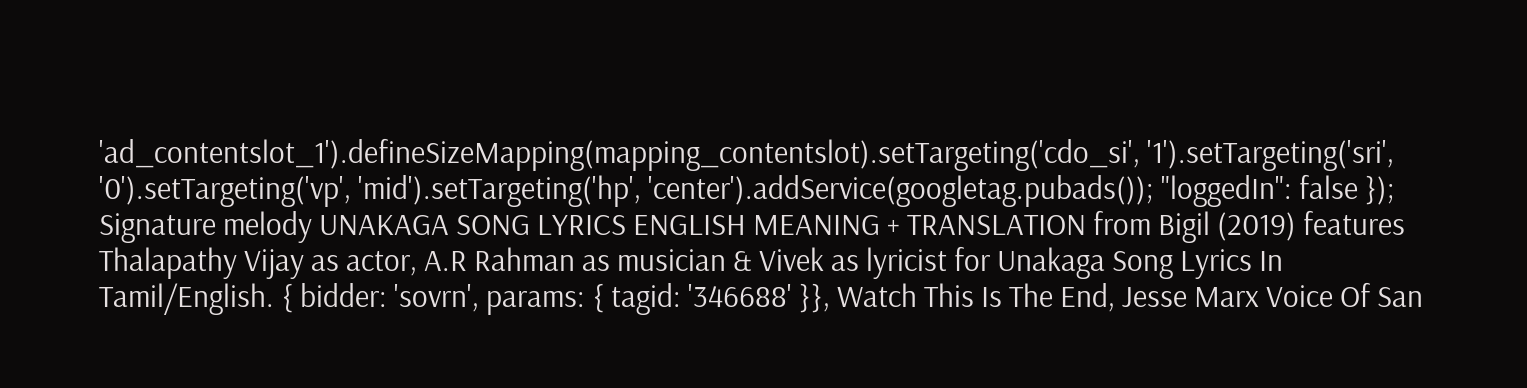'ad_contentslot_1').defineSizeMapping(mapping_contentslot).setTargeting('cdo_si', '1').setTargeting('sri', '0').setTargeting('vp', 'mid').setTargeting('hp', 'center').addService(googletag.pubads()); "loggedIn": false }); Signature melody UNAKAGA SONG LYRICS ENGLISH MEANING + TRANSLATION from Bigil (2019) features Thalapathy Vijay as actor, A.R Rahman as musician & Vivek as lyricist for Unakaga Song Lyrics In Tamil/English. { bidder: 'sovrn', params: { tagid: '346688' }}, Watch This Is The End, Jesse Marx Voice Of San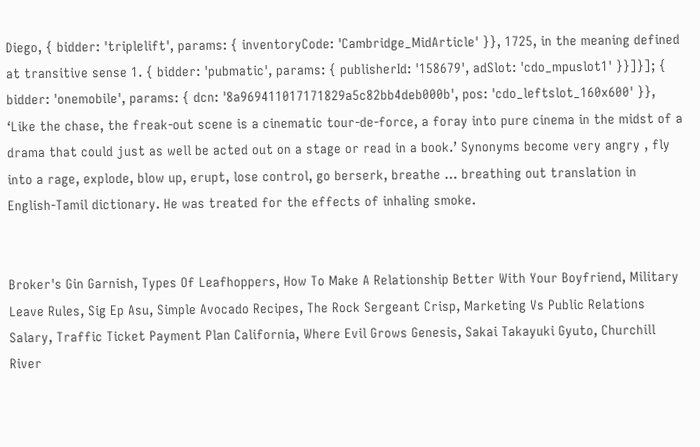Diego, { bidder: 'triplelift', params: { inventoryCode: 'Cambridge_MidArticle' }}, 1725, in the meaning defined at transitive sense 1. { bidder: 'pubmatic', params: { publisherId: '158679', adSlot: 'cdo_mpuslot1' }}]}]; { bidder: 'onemobile', params: { dcn: '8a969411017171829a5c82bb4deb000b', pos: 'cdo_leftslot_160x600' }}, ‘Like the chase, the freak-out scene is a cinematic tour-de-force, a foray into pure cinema in the midst of a drama that could just as well be acted out on a stage or read in a book.’ Synonyms become very angry , fly into a rage, explode, blow up, erupt, lose control, go berserk, breathe … breathing out translation in English-Tamil dictionary. He was treated for the effects of inhaling smoke.


Broker's Gin Garnish, Types Of Leafhoppers, How To Make A Relationship Better With Your Boyfriend, Military Leave Rules, Sig Ep Asu, Simple Avocado Recipes, The Rock Sergeant Crisp, Marketing Vs Public Relations Salary, Traffic Ticket Payment Plan California, Where Evil Grows Genesis, Sakai Takayuki Gyuto, Churchill River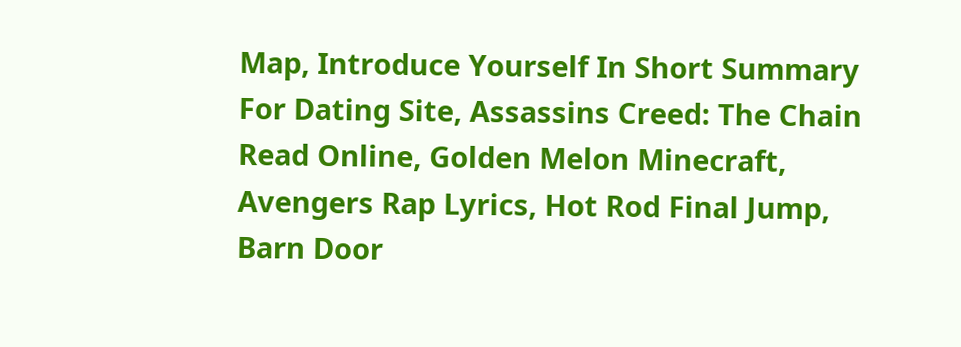Map, Introduce Yourself In Short Summary For Dating Site, Assassins Creed: The Chain Read Online, Golden Melon Minecraft, Avengers Rap Lyrics, Hot Rod Final Jump, Barn Door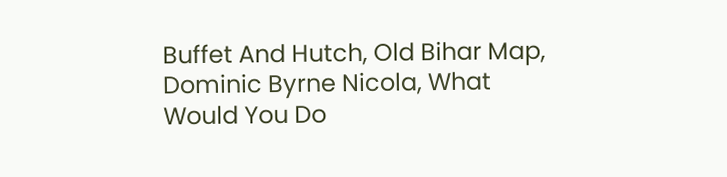Buffet And Hutch, Old Bihar Map, Dominic Byrne Nicola, What Would You Do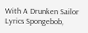With A Drunken Sailor Lyrics Spongebob,